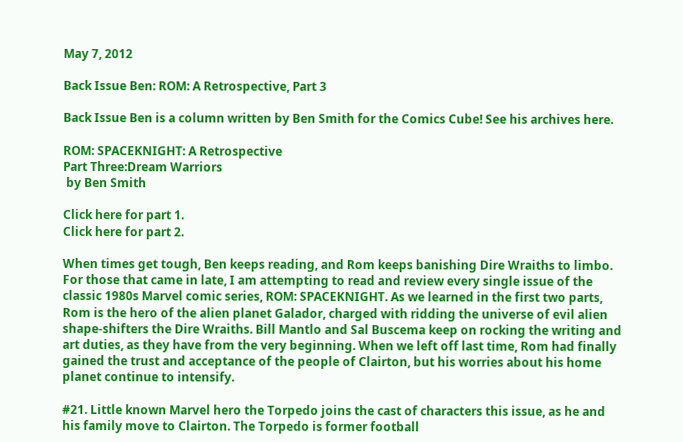May 7, 2012

Back Issue Ben: ROM: A Retrospective, Part 3

Back Issue Ben is a column written by Ben Smith for the Comics Cube! See his archives here.

ROM: SPACEKNIGHT: A Retrospective
Part Three:Dream Warriors
 by Ben Smith

Click here for part 1.
Click here for part 2.

When times get tough, Ben keeps reading, and Rom keeps banishing Dire Wraiths to limbo. For those that came in late, I am attempting to read and review every single issue of the classic 1980s Marvel comic series, ROM: SPACEKNIGHT. As we learned in the first two parts, Rom is the hero of the alien planet Galador, charged with ridding the universe of evil alien shape-shifters the Dire Wraiths. Bill Mantlo and Sal Buscema keep on rocking the writing and art duties, as they have from the very beginning. When we left off last time, Rom had finally gained the trust and acceptance of the people of Clairton, but his worries about his home planet continue to intensify.

#21. Little known Marvel hero the Torpedo joins the cast of characters this issue, as he and his family move to Clairton. The Torpedo is former football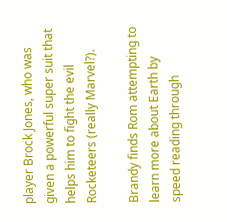player Brock Jones, who was given a powerful super suit that helps him to fight the evil Rocketeers (really Marvel?).

Brandy finds Rom attempting to learn more about Earth by speed reading through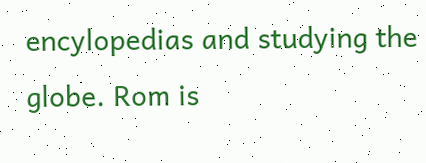encylopedias and studying the globe. Rom is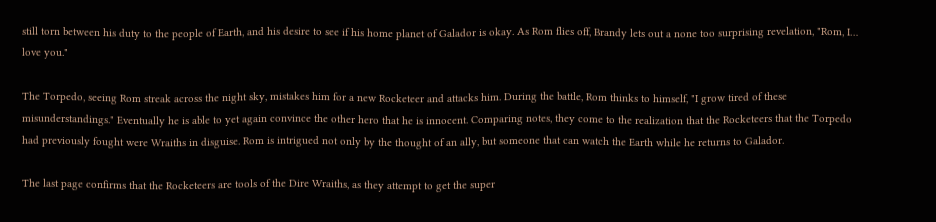still torn between his duty to the people of Earth, and his desire to see if his home planet of Galador is okay. As Rom flies off, Brandy lets out a none too surprising revelation, "Rom, I… love you."

The Torpedo, seeing Rom streak across the night sky, mistakes him for a new Rocketeer and attacks him. During the battle, Rom thinks to himself, "I grow tired of these misunderstandings." Eventually he is able to yet again convince the other hero that he is innocent. Comparing notes, they come to the realization that the Rocketeers that the Torpedo had previously fought were Wraiths in disguise. Rom is intrigued not only by the thought of an ally, but someone that can watch the Earth while he returns to Galador.

The last page confirms that the Rocketeers are tools of the Dire Wraiths, as they attempt to get the super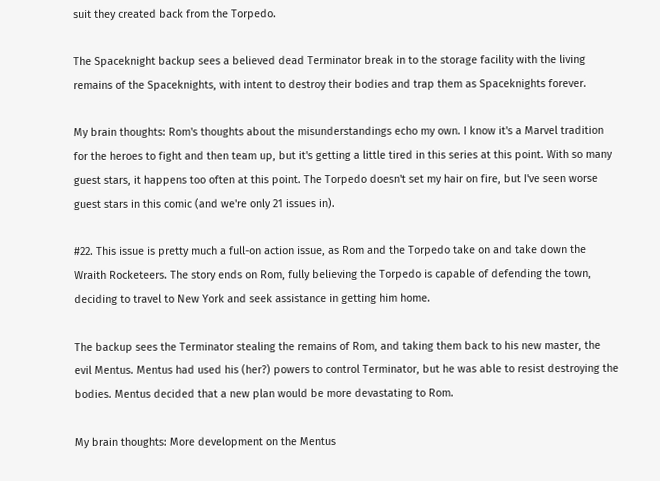suit they created back from the Torpedo.

The Spaceknight backup sees a believed dead Terminator break in to the storage facility with the living remains of the Spaceknights, with intent to destroy their bodies and trap them as Spaceknights forever.

My brain thoughts: Rom's thoughts about the misunderstandings echo my own. I know it's a Marvel tradition for the heroes to fight and then team up, but it's getting a little tired in this series at this point. With so many guest stars, it happens too often at this point. The Torpedo doesn't set my hair on fire, but I've seen worse guest stars in this comic (and we're only 21 issues in).

#22. This issue is pretty much a full-on action issue, as Rom and the Torpedo take on and take down the Wraith Rocketeers. The story ends on Rom, fully believing the Torpedo is capable of defending the town, deciding to travel to New York and seek assistance in getting him home.

The backup sees the Terminator stealing the remains of Rom, and taking them back to his new master, the evil Mentus. Mentus had used his (her?) powers to control Terminator, but he was able to resist destroying the bodies. Mentus decided that a new plan would be more devastating to Rom.

My brain thoughts: More development on the Mentus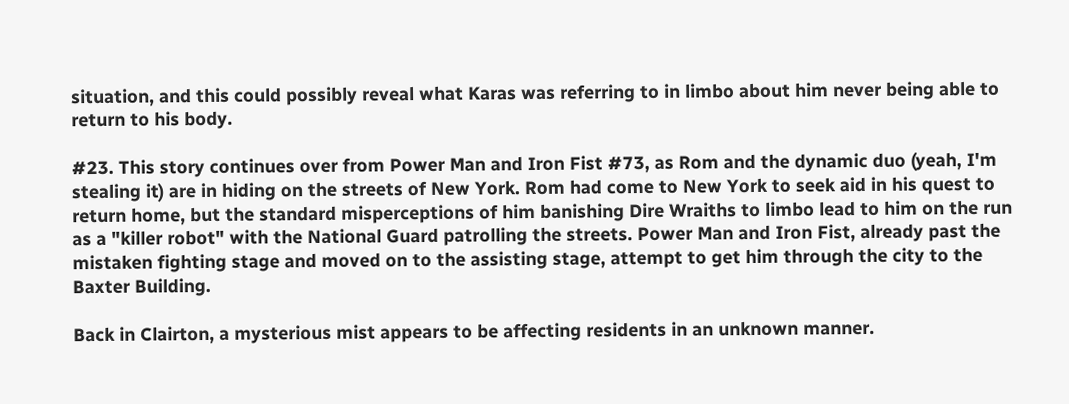situation, and this could possibly reveal what Karas was referring to in limbo about him never being able to return to his body.

#23. This story continues over from Power Man and Iron Fist #73, as Rom and the dynamic duo (yeah, I'm stealing it) are in hiding on the streets of New York. Rom had come to New York to seek aid in his quest to return home, but the standard misperceptions of him banishing Dire Wraiths to limbo lead to him on the run as a "killer robot" with the National Guard patrolling the streets. Power Man and Iron Fist, already past the mistaken fighting stage and moved on to the assisting stage, attempt to get him through the city to the Baxter Building.

Back in Clairton, a mysterious mist appears to be affecting residents in an unknown manner.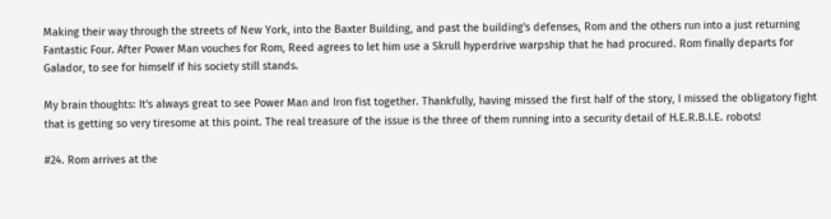Making their way through the streets of New York, into the Baxter Building, and past the building's defenses, Rom and the others run into a just returning Fantastic Four. After Power Man vouches for Rom, Reed agrees to let him use a Skrull hyperdrive warpship that he had procured. Rom finally departs for Galador, to see for himself if his society still stands.

My brain thoughts: It's always great to see Power Man and Iron fist together. Thankfully, having missed the first half of the story, I missed the obligatory fight that is getting so very tiresome at this point. The real treasure of the issue is the three of them running into a security detail of H.E.R.B.I.E. robots!

#24. Rom arrives at the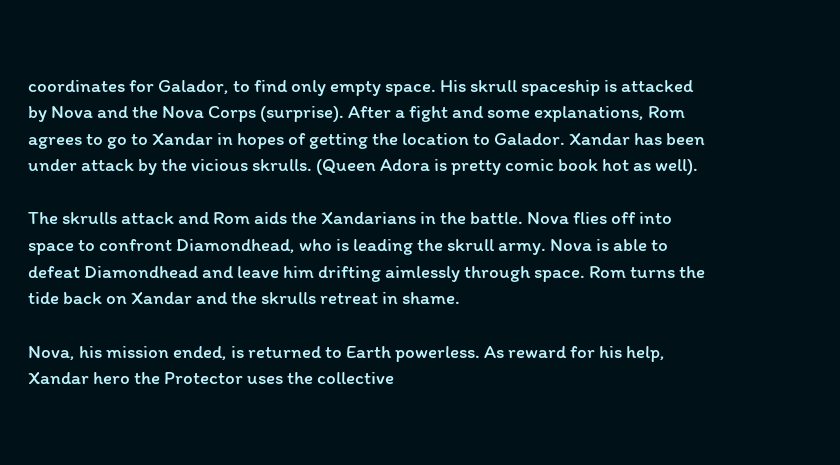coordinates for Galador, to find only empty space. His skrull spaceship is attacked by Nova and the Nova Corps (surprise). After a fight and some explanations, Rom agrees to go to Xandar in hopes of getting the location to Galador. Xandar has been under attack by the vicious skrulls. (Queen Adora is pretty comic book hot as well).

The skrulls attack and Rom aids the Xandarians in the battle. Nova flies off into space to confront Diamondhead, who is leading the skrull army. Nova is able to defeat Diamondhead and leave him drifting aimlessly through space. Rom turns the tide back on Xandar and the skrulls retreat in shame.

Nova, his mission ended, is returned to Earth powerless. As reward for his help, Xandar hero the Protector uses the collective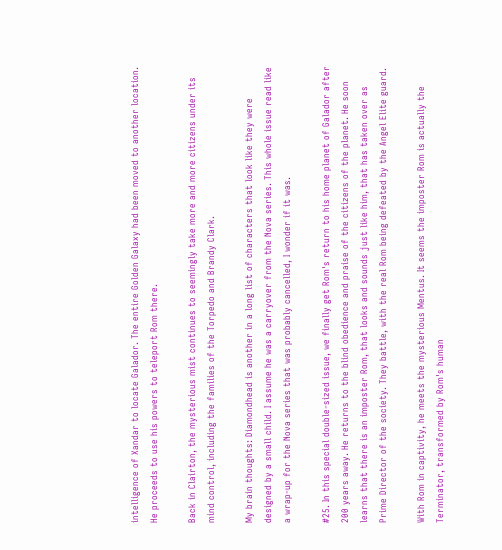intelligence of Xandar to locate Galador. The entire Golden Galaxy had been moved to another location. He proceeds to use his powers to teleport Rom there.

Back in Clairton, the mysterious mist continues to seemingly take more and more citizens under its mind control, including the families of the Torpedo and Brandy Clark.

My brain thoughts: Diamondhead is another in a long list of characters that look like they were designed by a small child. I assume he was a carryover from the Nova series. This whole issue read like a wrap-up for the Nova series that was probably cancelled, I wonder if it was.

#25. In this special double-sized issue, we finally get Rom's return to his home planet of Galador after 200 years away. He returns to the blind obedience and praise of the citizens of the planet. He soon learns that there is an imposter Rom, that looks and sounds just like him, that has taken over as Prime Director of the society. They battle, with the real Rom being defeated by the Angel Elite guard.

With Rom in captivity, he meets the mysterious Mentus. It seems the imposter Rom is actually the Terminator, transformed by Rom's human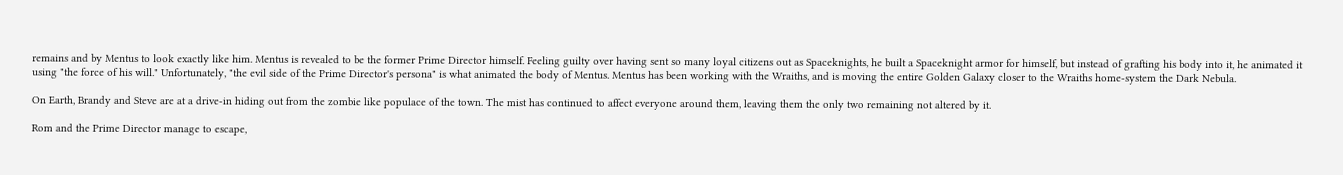remains and by Mentus to look exactly like him. Mentus is revealed to be the former Prime Director himself. Feeling guilty over having sent so many loyal citizens out as Spaceknights, he built a Spaceknight armor for himself, but instead of grafting his body into it, he animated it using "the force of his will." Unfortunately, "the evil side of the Prime Director's persona" is what animated the body of Mentus. Mentus has been working with the Wraiths, and is moving the entire Golden Galaxy closer to the Wraiths home-system the Dark Nebula.

On Earth, Brandy and Steve are at a drive-in hiding out from the zombie like populace of the town. The mist has continued to affect everyone around them, leaving them the only two remaining not altered by it.

Rom and the Prime Director manage to escape,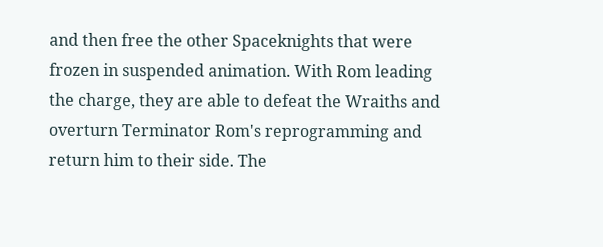and then free the other Spaceknights that were frozen in suspended animation. With Rom leading the charge, they are able to defeat the Wraiths and overturn Terminator Rom's reprogramming and return him to their side. The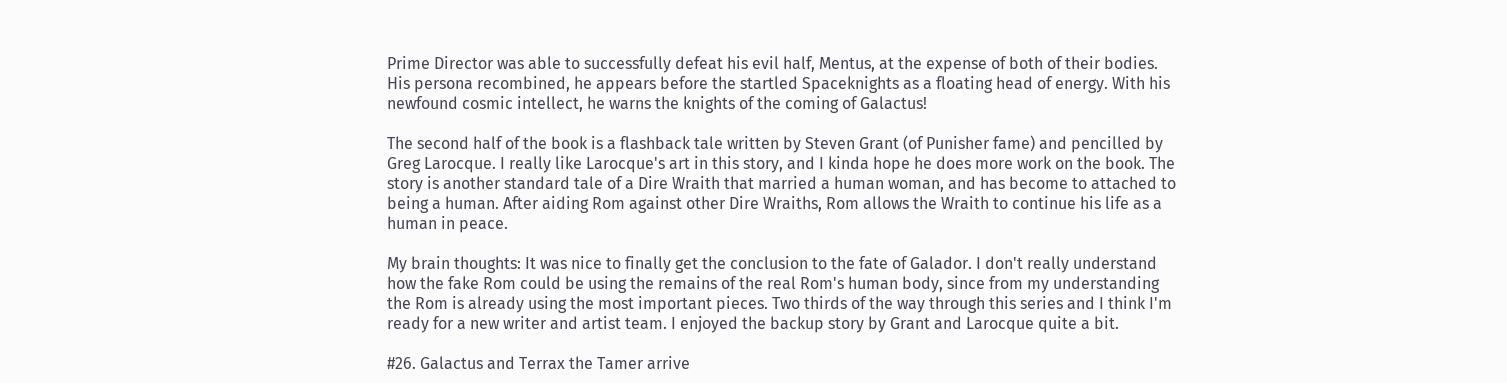Prime Director was able to successfully defeat his evil half, Mentus, at the expense of both of their bodies. His persona recombined, he appears before the startled Spaceknights as a floating head of energy. With his newfound cosmic intellect, he warns the knights of the coming of Galactus!

The second half of the book is a flashback tale written by Steven Grant (of Punisher fame) and pencilled by Greg Larocque. I really like Larocque's art in this story, and I kinda hope he does more work on the book. The story is another standard tale of a Dire Wraith that married a human woman, and has become to attached to being a human. After aiding Rom against other Dire Wraiths, Rom allows the Wraith to continue his life as a human in peace.

My brain thoughts: It was nice to finally get the conclusion to the fate of Galador. I don't really understand how the fake Rom could be using the remains of the real Rom's human body, since from my understanding the Rom is already using the most important pieces. Two thirds of the way through this series and I think I'm ready for a new writer and artist team. I enjoyed the backup story by Grant and Larocque quite a bit.

#26. Galactus and Terrax the Tamer arrive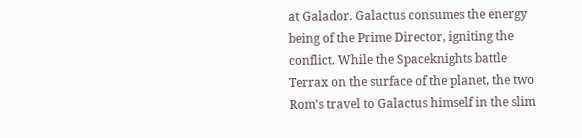at Galador. Galactus consumes the energy being of the Prime Director, igniting the conflict. While the Spaceknights battle Terrax on the surface of the planet, the two Rom's travel to Galactus himself in the slim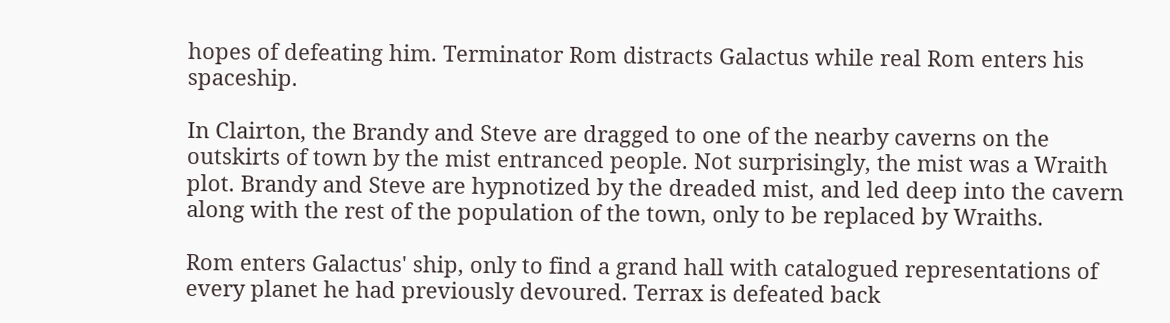hopes of defeating him. Terminator Rom distracts Galactus while real Rom enters his spaceship.

In Clairton, the Brandy and Steve are dragged to one of the nearby caverns on the outskirts of town by the mist entranced people. Not surprisingly, the mist was a Wraith plot. Brandy and Steve are hypnotized by the dreaded mist, and led deep into the cavern along with the rest of the population of the town, only to be replaced by Wraiths.

Rom enters Galactus' ship, only to find a grand hall with catalogued representations of every planet he had previously devoured. Terrax is defeated back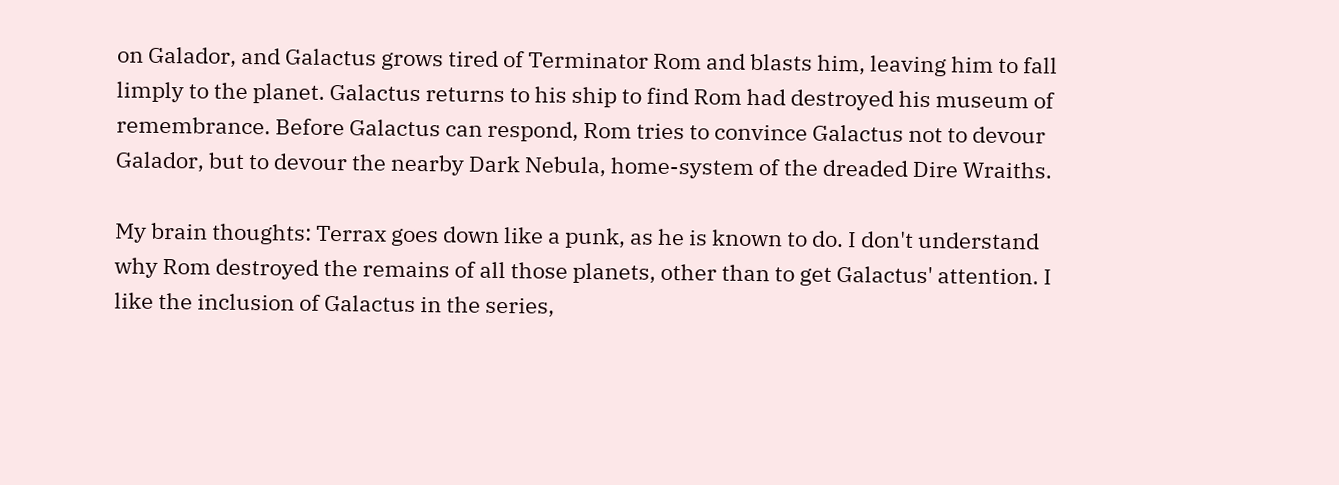on Galador, and Galactus grows tired of Terminator Rom and blasts him, leaving him to fall limply to the planet. Galactus returns to his ship to find Rom had destroyed his museum of remembrance. Before Galactus can respond, Rom tries to convince Galactus not to devour Galador, but to devour the nearby Dark Nebula, home-system of the dreaded Dire Wraiths.

My brain thoughts: Terrax goes down like a punk, as he is known to do. I don't understand why Rom destroyed the remains of all those planets, other than to get Galactus' attention. I like the inclusion of Galactus in the series,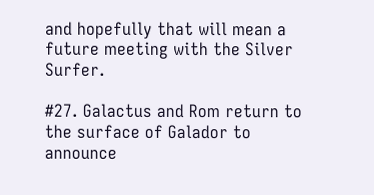and hopefully that will mean a future meeting with the Silver Surfer.

#27. Galactus and Rom return to the surface of Galador to announce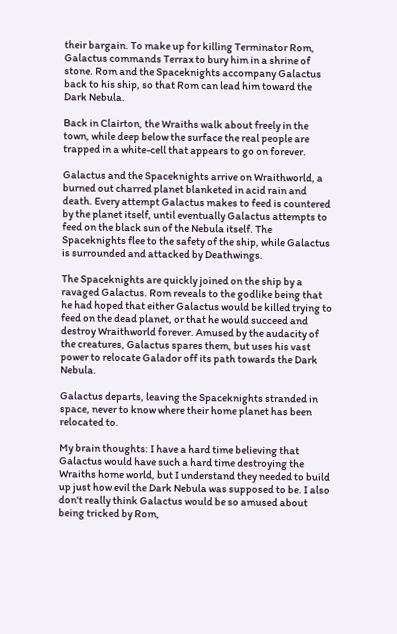their bargain. To make up for killing Terminator Rom, Galactus commands Terrax to bury him in a shrine of stone. Rom and the Spaceknights accompany Galactus back to his ship, so that Rom can lead him toward the Dark Nebula.

Back in Clairton, the Wraiths walk about freely in the town, while deep below the surface the real people are trapped in a white-cell that appears to go on forever.

Galactus and the Spaceknights arrive on Wraithworld, a burned out charred planet blanketed in acid rain and death. Every attempt Galactus makes to feed is countered by the planet itself, until eventually Galactus attempts to feed on the black sun of the Nebula itself. The Spaceknights flee to the safety of the ship, while Galactus is surrounded and attacked by Deathwings.

The Spaceknights are quickly joined on the ship by a ravaged Galactus. Rom reveals to the godlike being that he had hoped that either Galactus would be killed trying to feed on the dead planet, or that he would succeed and destroy Wraithworld forever. Amused by the audacity of the creatures, Galactus spares them, but uses his vast power to relocate Galador off its path towards the Dark Nebula.

Galactus departs, leaving the Spaceknights stranded in space, never to know where their home planet has been relocated to.

My brain thoughts: I have a hard time believing that Galactus would have such a hard time destroying the Wraiths home world, but I understand they needed to build up just how evil the Dark Nebula was supposed to be. I also don't really think Galactus would be so amused about being tricked by Rom,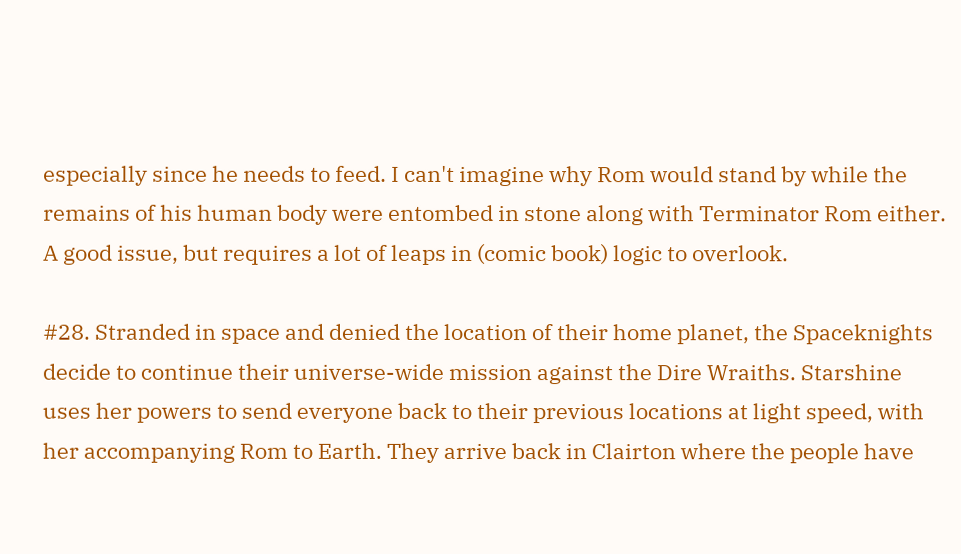especially since he needs to feed. I can't imagine why Rom would stand by while the remains of his human body were entombed in stone along with Terminator Rom either. A good issue, but requires a lot of leaps in (comic book) logic to overlook.

#28. Stranded in space and denied the location of their home planet, the Spaceknights decide to continue their universe-wide mission against the Dire Wraiths. Starshine uses her powers to send everyone back to their previous locations at light speed, with her accompanying Rom to Earth. They arrive back in Clairton where the people have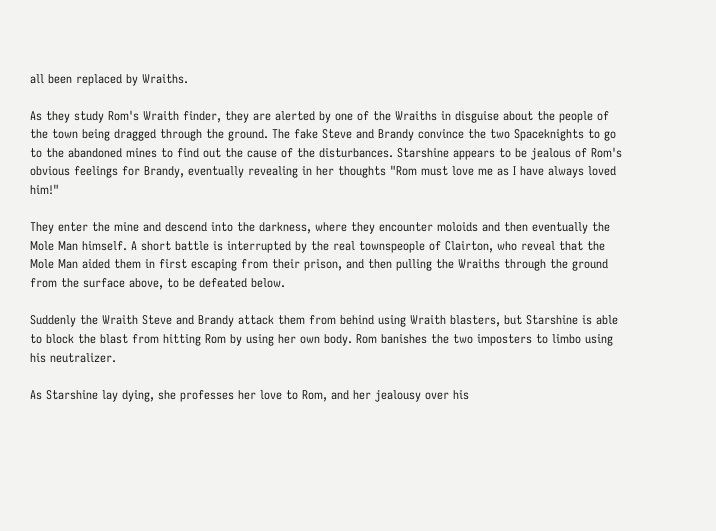all been replaced by Wraiths.

As they study Rom's Wraith finder, they are alerted by one of the Wraiths in disguise about the people of the town being dragged through the ground. The fake Steve and Brandy convince the two Spaceknights to go to the abandoned mines to find out the cause of the disturbances. Starshine appears to be jealous of Rom's obvious feelings for Brandy, eventually revealing in her thoughts "Rom must love me as I have always loved him!"

They enter the mine and descend into the darkness, where they encounter moloids and then eventually the Mole Man himself. A short battle is interrupted by the real townspeople of Clairton, who reveal that the Mole Man aided them in first escaping from their prison, and then pulling the Wraiths through the ground from the surface above, to be defeated below.

Suddenly the Wraith Steve and Brandy attack them from behind using Wraith blasters, but Starshine is able to block the blast from hitting Rom by using her own body. Rom banishes the two imposters to limbo using his neutralizer.

As Starshine lay dying, she professes her love to Rom, and her jealousy over his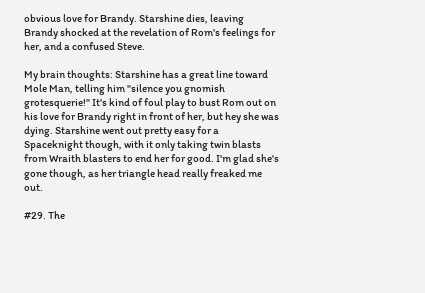obvious love for Brandy. Starshine dies, leaving Brandy shocked at the revelation of Rom's feelings for her, and a confused Steve.

My brain thoughts: Starshine has a great line toward Mole Man, telling him "silence you gnomish grotesquerie!" It's kind of foul play to bust Rom out on his love for Brandy right in front of her, but hey she was dying. Starshine went out pretty easy for a Spaceknight though, with it only taking twin blasts from Wraith blasters to end her for good. I'm glad she's gone though, as her triangle head really freaked me out.

#29. The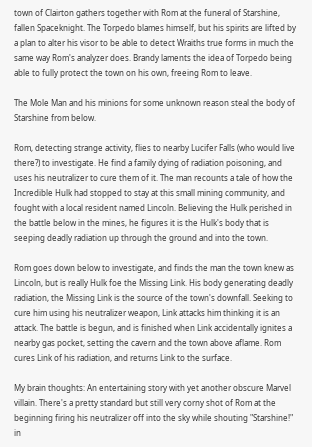town of Clairton gathers together with Rom at the funeral of Starshine, fallen Spaceknight. The Torpedo blames himself, but his spirits are lifted by a plan to alter his visor to be able to detect Wraiths true forms in much the same way Rom's analyzer does. Brandy laments the idea of Torpedo being able to fully protect the town on his own, freeing Rom to leave.

The Mole Man and his minions for some unknown reason steal the body of Starshine from below.

Rom, detecting strange activity, flies to nearby Lucifer Falls (who would live there?) to investigate. He find a family dying of radiation poisoning, and uses his neutralizer to cure them of it. The man recounts a tale of how the Incredible Hulk had stopped to stay at this small mining community, and fought with a local resident named Lincoln. Believing the Hulk perished in the battle below in the mines, he figures it is the Hulk's body that is seeping deadly radiation up through the ground and into the town.

Rom goes down below to investigate, and finds the man the town knew as Lincoln, but is really Hulk foe the Missing Link. His body generating deadly radiation, the Missing Link is the source of the town's downfall. Seeking to cure him using his neutralizer weapon, Link attacks him thinking it is an attack. The battle is begun, and is finished when Link accidentally ignites a nearby gas pocket, setting the cavern and the town above aflame. Rom cures Link of his radiation, and returns Link to the surface.

My brain thoughts: An entertaining story with yet another obscure Marvel villain. There's a pretty standard but still very corny shot of Rom at the beginning firing his neutralizer off into the sky while shouting "Starshine!" in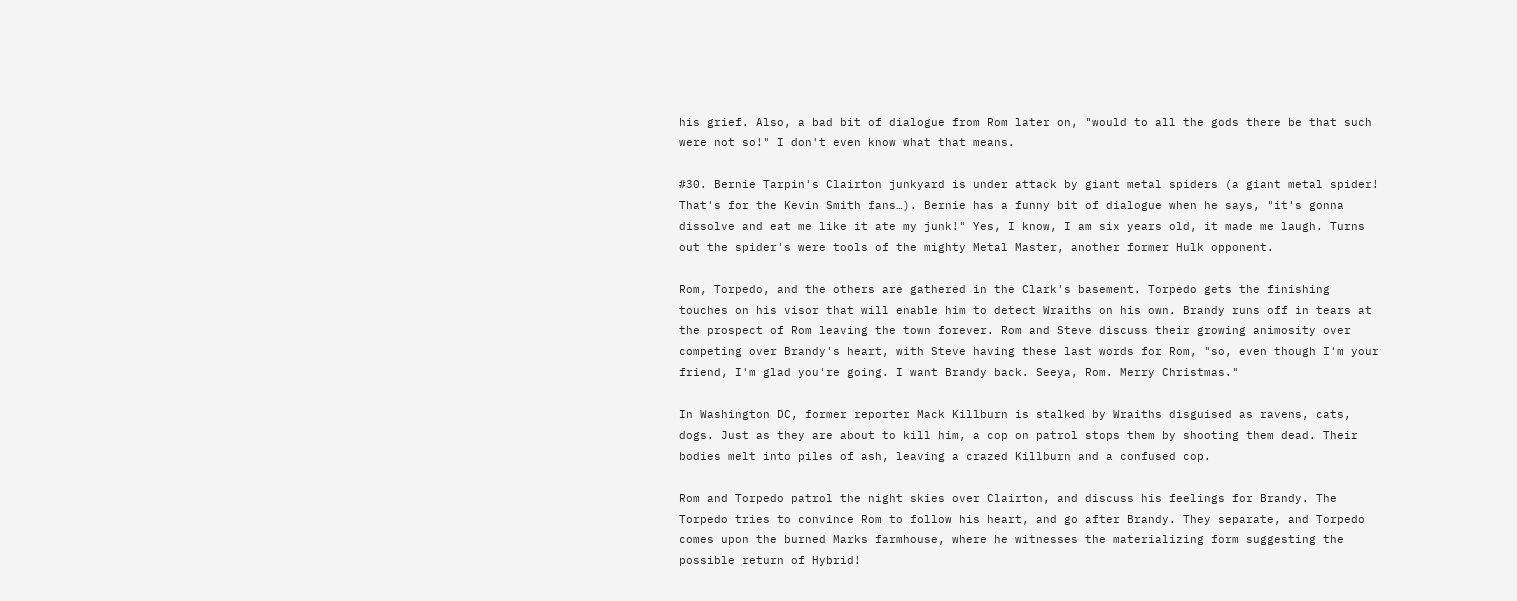his grief. Also, a bad bit of dialogue from Rom later on, "would to all the gods there be that such were not so!" I don't even know what that means.

#30. Bernie Tarpin's Clairton junkyard is under attack by giant metal spiders (a giant metal spider! That's for the Kevin Smith fans…). Bernie has a funny bit of dialogue when he says, "it's gonna dissolve and eat me like it ate my junk!" Yes, I know, I am six years old, it made me laugh. Turns out the spider's were tools of the mighty Metal Master, another former Hulk opponent.

Rom, Torpedo, and the others are gathered in the Clark's basement. Torpedo gets the finishing touches on his visor that will enable him to detect Wraiths on his own. Brandy runs off in tears at the prospect of Rom leaving the town forever. Rom and Steve discuss their growing animosity over competing over Brandy's heart, with Steve having these last words for Rom, "so, even though I'm your friend, I'm glad you're going. I want Brandy back. Seeya, Rom. Merry Christmas."

In Washington DC, former reporter Mack Killburn is stalked by Wraiths disguised as ravens, cats, dogs. Just as they are about to kill him, a cop on patrol stops them by shooting them dead. Their bodies melt into piles of ash, leaving a crazed Killburn and a confused cop.

Rom and Torpedo patrol the night skies over Clairton, and discuss his feelings for Brandy. The Torpedo tries to convince Rom to follow his heart, and go after Brandy. They separate, and Torpedo comes upon the burned Marks farmhouse, where he witnesses the materializing form suggesting the possible return of Hybrid!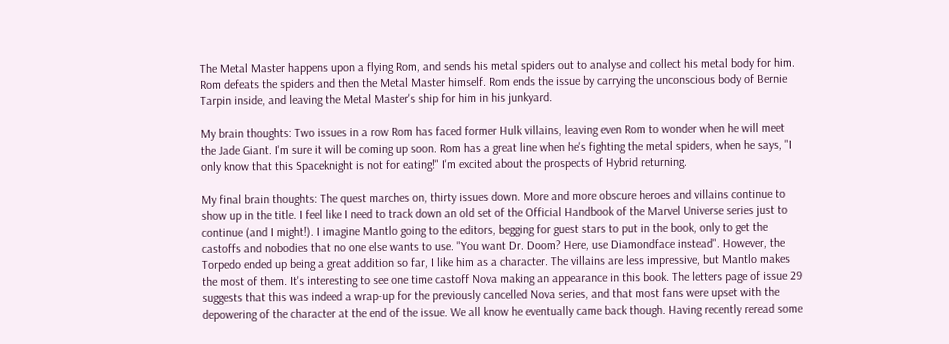The Metal Master happens upon a flying Rom, and sends his metal spiders out to analyse and collect his metal body for him. Rom defeats the spiders and then the Metal Master himself. Rom ends the issue by carrying the unconscious body of Bernie Tarpin inside, and leaving the Metal Master's ship for him in his junkyard.

My brain thoughts: Two issues in a row Rom has faced former Hulk villains, leaving even Rom to wonder when he will meet the Jade Giant. I'm sure it will be coming up soon. Rom has a great line when he's fighting the metal spiders, when he says, "I only know that this Spaceknight is not for eating!" I'm excited about the prospects of Hybrid returning.

My final brain thoughts: The quest marches on, thirty issues down. More and more obscure heroes and villains continue to show up in the title. I feel like I need to track down an old set of the Official Handbook of the Marvel Universe series just to continue (and I might!). I imagine Mantlo going to the editors, begging for guest stars to put in the book, only to get the castoffs and nobodies that no one else wants to use. "You want Dr. Doom? Here, use Diamondface instead". However, the Torpedo ended up being a great addition so far, I like him as a character. The villains are less impressive, but Mantlo makes the most of them. It's interesting to see one time castoff Nova making an appearance in this book. The letters page of issue 29 suggests that this was indeed a wrap-up for the previously cancelled Nova series, and that most fans were upset with the depowering of the character at the end of the issue. We all know he eventually came back though. Having recently reread some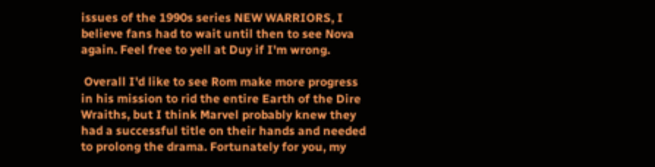issues of the 1990s series NEW WARRIORS, I believe fans had to wait until then to see Nova again. Feel free to yell at Duy if I'm wrong.

 Overall I'd like to see Rom make more progress in his mission to rid the entire Earth of the Dire Wraiths, but I think Marvel probably knew they had a successful title on their hands and needed to prolong the drama. Fortunately for you, my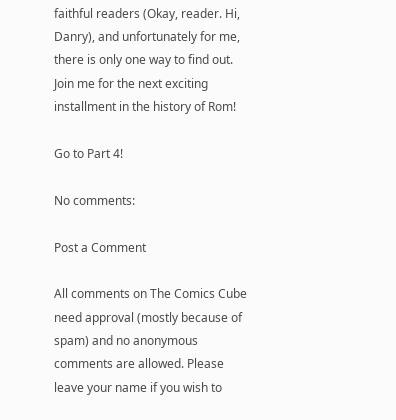faithful readers (Okay, reader. Hi, Danry), and unfortunately for me, there is only one way to find out. Join me for the next exciting installment in the history of Rom!

Go to Part 4!

No comments:

Post a Comment

All comments on The Comics Cube need approval (mostly because of spam) and no anonymous comments are allowed. Please leave your name if you wish to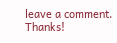leave a comment. Thanks!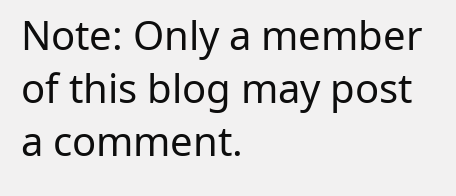Note: Only a member of this blog may post a comment.